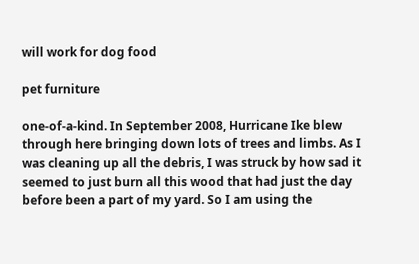will work for dog food

pet furniture

one-of-a-kind. In September 2008, Hurricane Ike blew through here bringing down lots of trees and limbs. As I was cleaning up all the debris, I was struck by how sad it seemed to just burn all this wood that had just the day before been a part of my yard. So I am using the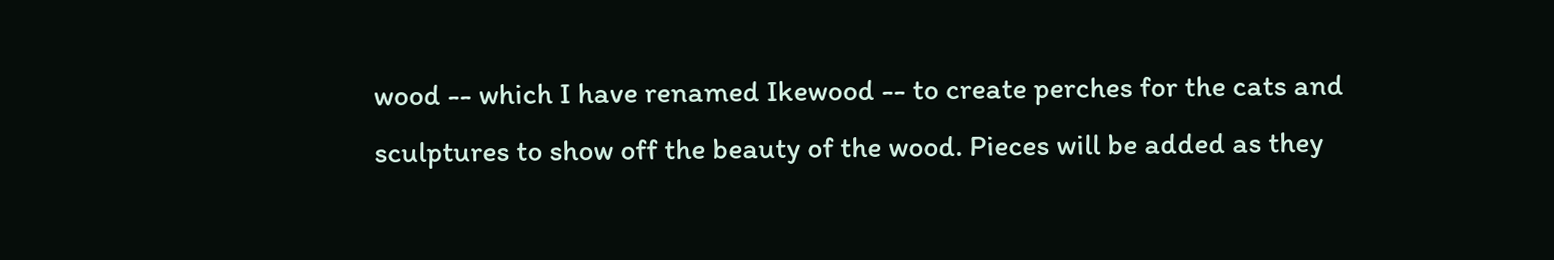wood -- which I have renamed Ikewood -- to create perches for the cats and sculptures to show off the beauty of the wood. Pieces will be added as they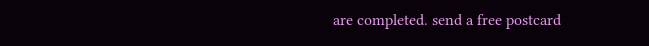are completed. send a free postcard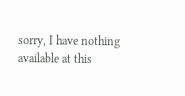sorry, I have nothing available at this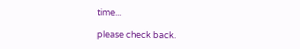time...

please check back.